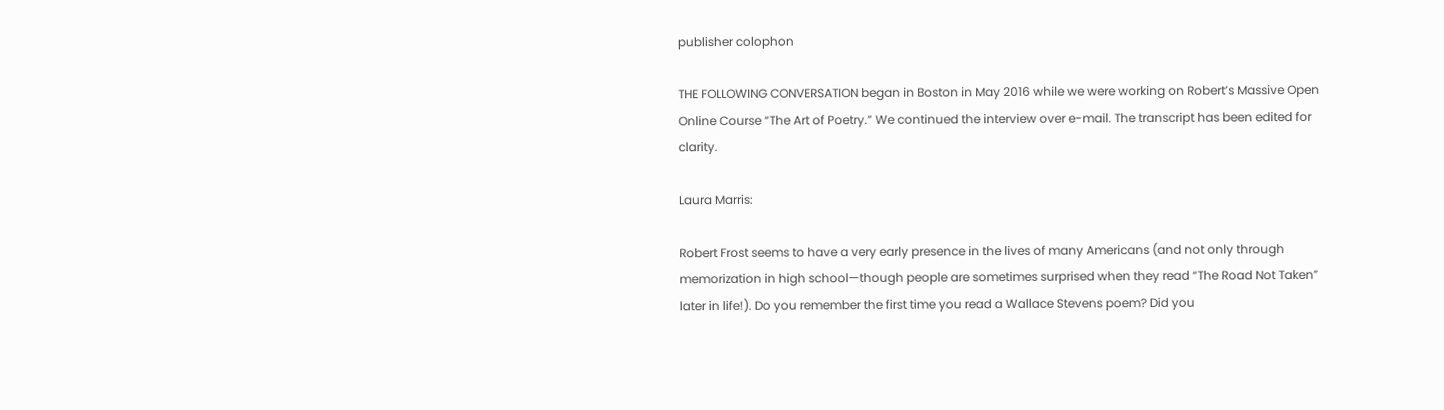publisher colophon

THE FOLLOWING CONVERSATION began in Boston in May 2016 while we were working on Robert’s Massive Open Online Course “The Art of Poetry.” We continued the interview over e-mail. The transcript has been edited for clarity.

Laura Marris:

Robert Frost seems to have a very early presence in the lives of many Americans (and not only through memorization in high school—though people are sometimes surprised when they read “The Road Not Taken” later in life!). Do you remember the first time you read a Wallace Stevens poem? Did you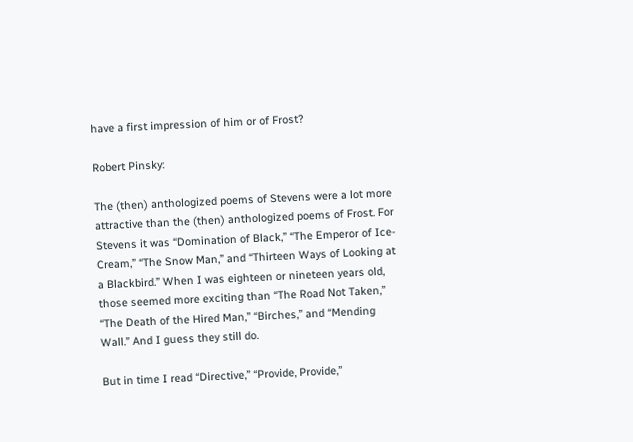have a first impression of him or of Frost?

Robert Pinsky:

The (then) anthologized poems of Stevens were a lot more attractive than the (then) anthologized poems of Frost. For Stevens it was “Domination of Black,” “The Emperor of Ice-Cream,” “The Snow Man,” and “Thirteen Ways of Looking at a Blackbird.” When I was eighteen or nineteen years old, those seemed more exciting than “The Road Not Taken,” “The Death of the Hired Man,” “Birches,” and “Mending Wall.” And I guess they still do.

But in time I read “Directive,” “Provide, Provide,”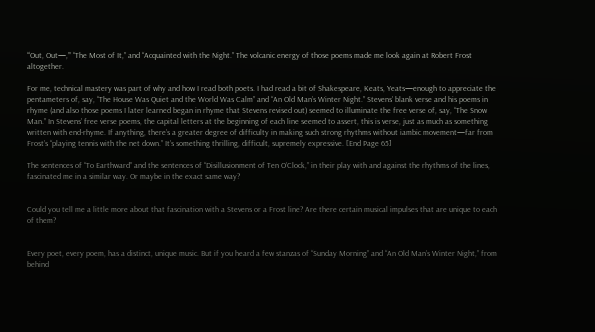“‘Out, Out—,’” “The Most of It,” and “Acquainted with the Night.” The volcanic energy of those poems made me look again at Robert Frost altogether.

For me, technical mastery was part of why and how I read both poets. I had read a bit of Shakespeare, Keats, Yeats—enough to appreciate the pentameters of, say, “The House Was Quiet and the World Was Calm” and “An Old Man’s Winter Night.” Stevens’ blank verse and his poems in rhyme (and also those poems I later learned began in rhyme that Stevens revised out) seemed to illuminate the free verse of, say, “The Snow Man.” In Stevens’ free verse poems, the capital letters at the beginning of each line seemed to assert, this is verse, just as much as something written with end-rhyme. If anything, there’s a greater degree of difficulty in making such strong rhythms without iambic movement—far from Frost’s “playing tennis with the net down.” It’s something thrilling, difficult, supremely expressive. [End Page 65]

The sentences of “To Earthward” and the sentences of “Disillusionment of Ten O’Clock,” in their play with and against the rhythms of the lines, fascinated me in a similar way. Or maybe in the exact same way?


Could you tell me a little more about that fascination with a Stevens or a Frost line? Are there certain musical impulses that are unique to each of them?


Every poet, every poem, has a distinct, unique music. But if you heard a few stanzas of “Sunday Morning” and “An Old Man’s Winter Night,” from behind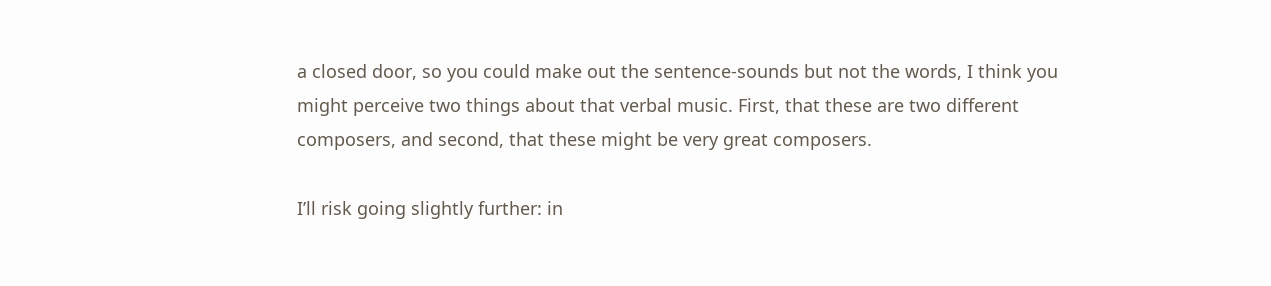a closed door, so you could make out the sentence-sounds but not the words, I think you might perceive two things about that verbal music. First, that these are two different composers, and second, that these might be very great composers.

I’ll risk going slightly further: in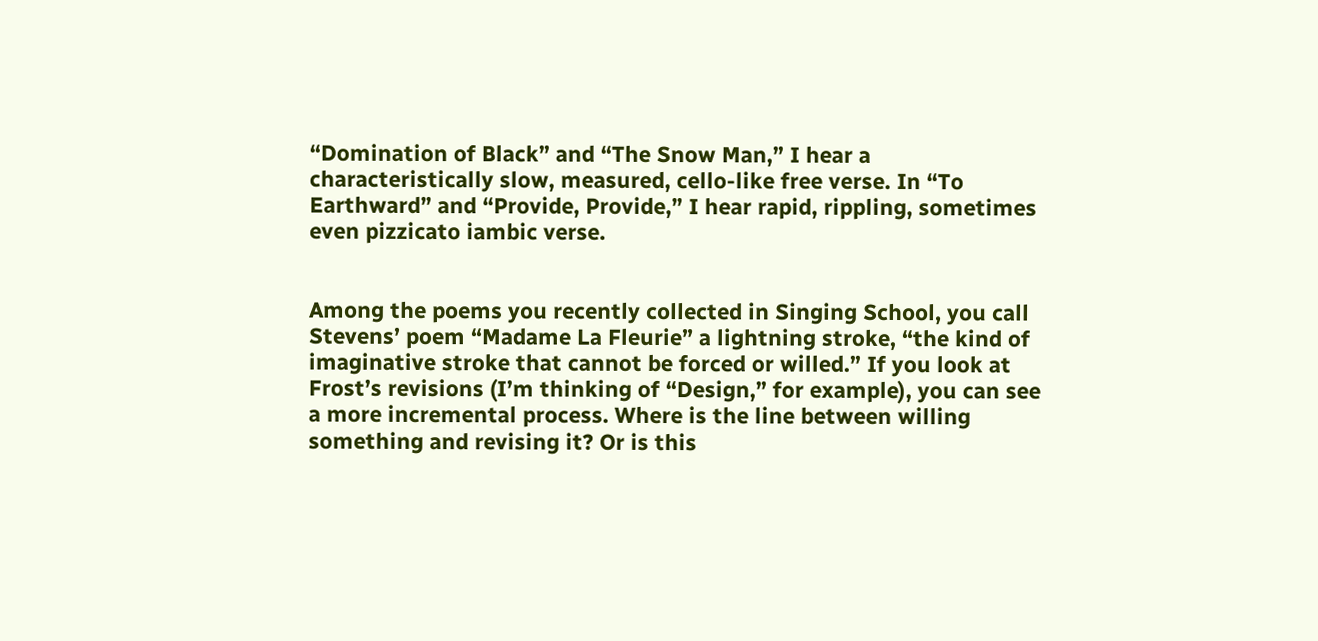“Domination of Black” and “The Snow Man,” I hear a characteristically slow, measured, cello-like free verse. In “To Earthward” and “Provide, Provide,” I hear rapid, rippling, sometimes even pizzicato iambic verse.


Among the poems you recently collected in Singing School, you call Stevens’ poem “Madame La Fleurie” a lightning stroke, “the kind of imaginative stroke that cannot be forced or willed.” If you look at Frost’s revisions (I’m thinking of “Design,” for example), you can see a more incremental process. Where is the line between willing something and revising it? Or is this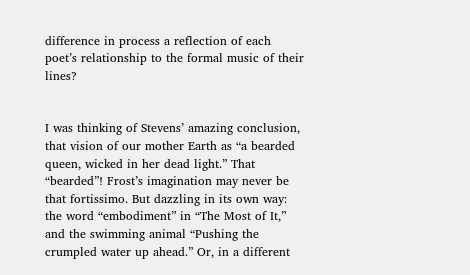difference in process a reflection of each poet’s relationship to the formal music of their lines?


I was thinking of Stevens’ amazing conclusion, that vision of our mother Earth as “a bearded queen, wicked in her dead light.” That “bearded”! Frost’s imagination may never be that fortissimo. But dazzling in its own way: the word “embodiment” in “The Most of It,” and the swimming animal “Pushing the crumpled water up ahead.” Or, in a different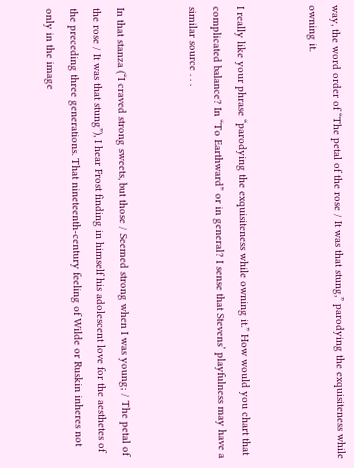way, the word order of “The petal of the rose / It was that stung,” parodying the exquisiteness while owning it.


I really like your phrase “parodying the exquisiteness while owning it.” How would you chart that complicated balance? In “To Earthward” or in general? I sense that Stevens’ playfulness may have a similar source . . .


In that stanza (“I craved strong sweets, but those / Seemed strong when I was young; / The petal of the rose / It was that stung”), I hear Frost finding in himself his adolescent love for the aesthetes of the preceding three generations. That nineteenth-century feeling of Wilde or Ruskin inheres not only in the image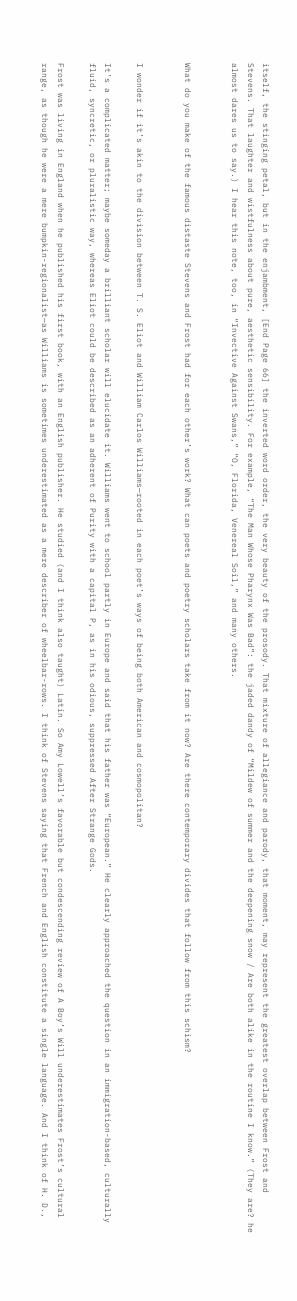itself, the stinging petal, but in the enjambment, [End Page 66] the inverted word order, the very beauty of the prosody. That mixture of allegiance and parody, that moment, may represent the greatest overlap between Frost and Stevens. That laughter and wistfulness about pure, aesthetic sensibility. For example, “The Man Whose Pharynx Was Bad”: the jaded dandy of “Mildew of summer and the deepening snow / Are both alike in the routine I know.” (They are? he almost dares us to say.) I hear this note, too, in “Invective Against Swans,” “O, Florida, Venereal Soil,” and many others.


What do you make of the famous distaste Stevens and Frost had for each other’s work? What can poets and poetry scholars take from it now? Are there contemporary divides that follow from this schism?


I wonder if it’s akin to the division between T. S. Eliot and William Carlos Williams—rooted in each poet’s ways of being both American and cosmopolitan?

It’s a complicated matter; maybe someday a brilliant scholar will elucidate it. Williams went to school partly in Europe and said that his father was “European.” He clearly approached the question in an immigration-based, culturally fluid, syncretic, or pluralistic way, whereas Eliot could be described as an adherent of Purity with a capital P, as in his odious, suppressed After Strange Gods.

Frost was living in England when he published his first book, with an English publisher. He studied (and I think also taught) Latin. So Amy Lowell’s favorable but condescending review of A Boy’s Will underestimates Frost’s cultural range, as though he were a mere bumpkin-regionalist—as Williams is sometimes underestimated as a mere describer of wheelbar-rows. I think of Stevens saying that French and English constitute a single language. And I think of H. D.,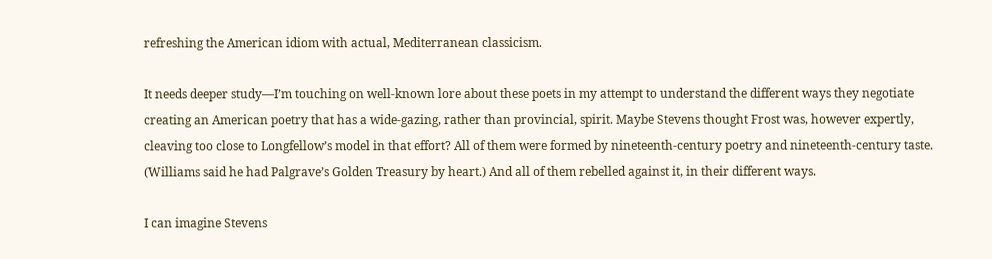refreshing the American idiom with actual, Mediterranean classicism.

It needs deeper study—I’m touching on well-known lore about these poets in my attempt to understand the different ways they negotiate creating an American poetry that has a wide-gazing, rather than provincial, spirit. Maybe Stevens thought Frost was, however expertly, cleaving too close to Longfellow’s model in that effort? All of them were formed by nineteenth-century poetry and nineteenth-century taste. (Williams said he had Palgrave’s Golden Treasury by heart.) And all of them rebelled against it, in their different ways.

I can imagine Stevens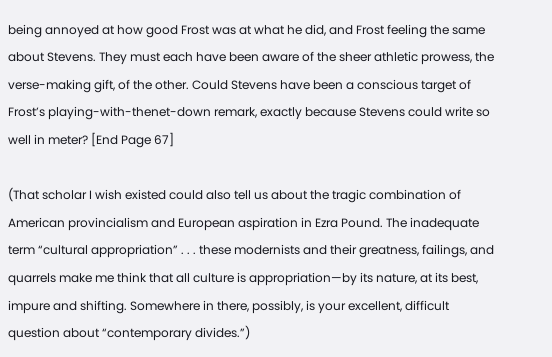being annoyed at how good Frost was at what he did, and Frost feeling the same about Stevens. They must each have been aware of the sheer athletic prowess, the verse-making gift, of the other. Could Stevens have been a conscious target of Frost’s playing-with-thenet-down remark, exactly because Stevens could write so well in meter? [End Page 67]

(That scholar I wish existed could also tell us about the tragic combination of American provincialism and European aspiration in Ezra Pound. The inadequate term “cultural appropriation” . . . these modernists and their greatness, failings, and quarrels make me think that all culture is appropriation—by its nature, at its best, impure and shifting. Somewhere in there, possibly, is your excellent, difficult question about “contemporary divides.”)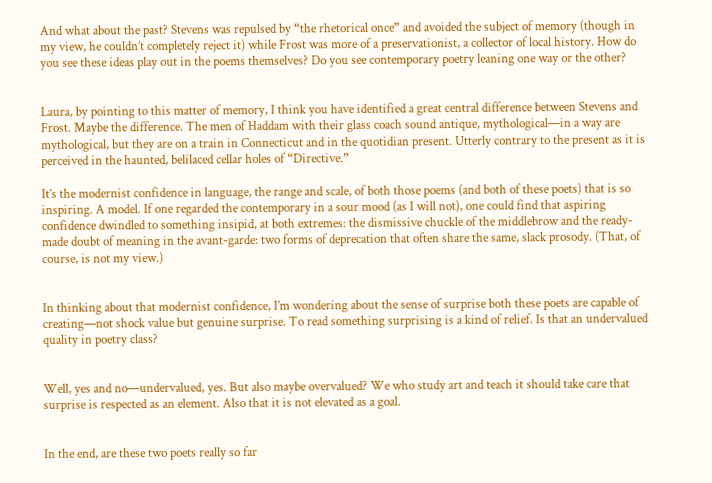And what about the past? Stevens was repulsed by “the rhetorical once” and avoided the subject of memory (though in my view, he couldn’t completely reject it) while Frost was more of a preservationist, a collector of local history. How do you see these ideas play out in the poems themselves? Do you see contemporary poetry leaning one way or the other?


Laura, by pointing to this matter of memory, I think you have identified a great central difference between Stevens and Frost. Maybe the difference. The men of Haddam with their glass coach sound antique, mythological—in a way are mythological, but they are on a train in Connecticut and in the quotidian present. Utterly contrary to the present as it is perceived in the haunted, belilaced cellar holes of “Directive.”

It’s the modernist confidence in language, the range and scale, of both those poems (and both of these poets) that is so inspiring. A model. If one regarded the contemporary in a sour mood (as I will not), one could find that aspiring confidence dwindled to something insipid, at both extremes: the dismissive chuckle of the middlebrow and the ready-made doubt of meaning in the avant-garde: two forms of deprecation that often share the same, slack prosody. (That, of course, is not my view.)


In thinking about that modernist confidence, I’m wondering about the sense of surprise both these poets are capable of creating—not shock value but genuine surprise. To read something surprising is a kind of relief. Is that an undervalued quality in poetry class?


Well, yes and no—undervalued, yes. But also maybe overvalued? We who study art and teach it should take care that surprise is respected as an element. Also that it is not elevated as a goal.


In the end, are these two poets really so far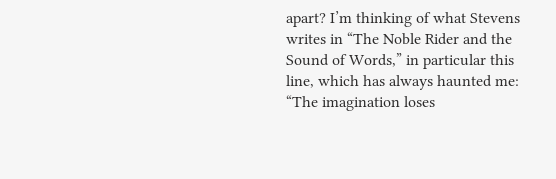apart? I’m thinking of what Stevens writes in “The Noble Rider and the Sound of Words,” in particular this line, which has always haunted me: “The imagination loses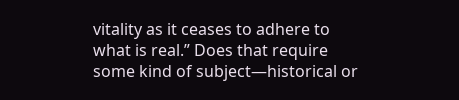vitality as it ceases to adhere to what is real.” Does that require some kind of subject—historical or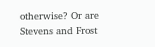otherwise? Or are Stevens and Frost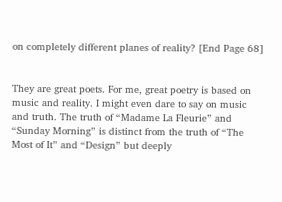on completely different planes of reality? [End Page 68]


They are great poets. For me, great poetry is based on music and reality. I might even dare to say on music and truth. The truth of “Madame La Fleurie” and “Sunday Morning” is distinct from the truth of “The Most of It” and “Design” but deeply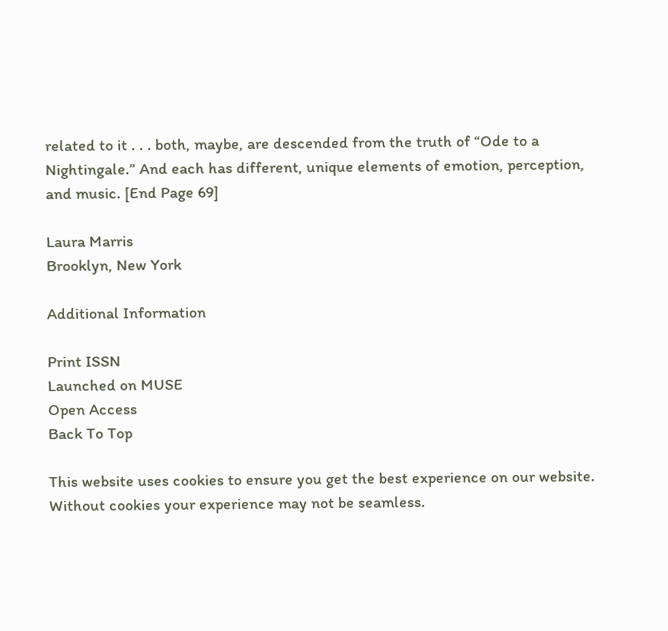related to it . . . both, maybe, are descended from the truth of “Ode to a Nightingale.” And each has different, unique elements of emotion, perception, and music. [End Page 69]

Laura Marris
Brooklyn, New York

Additional Information

Print ISSN
Launched on MUSE
Open Access
Back To Top

This website uses cookies to ensure you get the best experience on our website. Without cookies your experience may not be seamless.